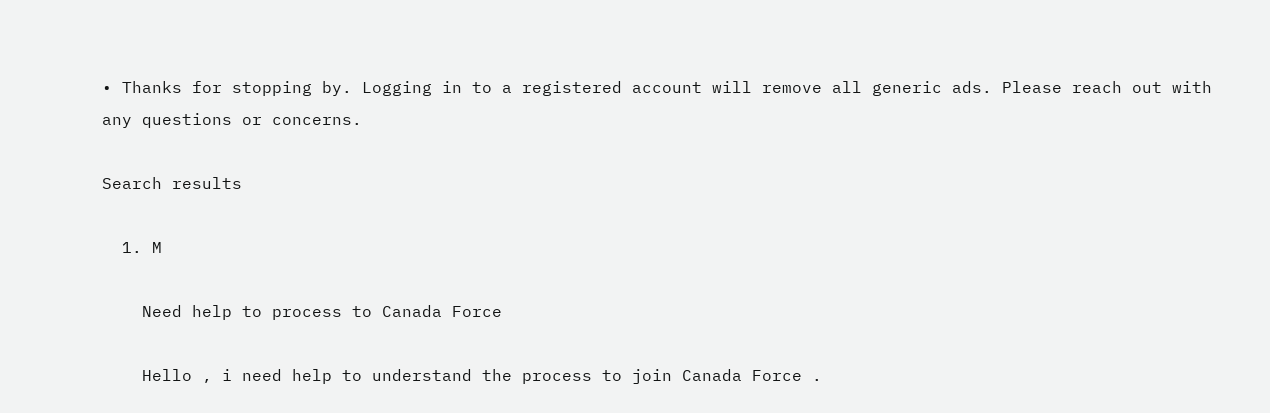• Thanks for stopping by. Logging in to a registered account will remove all generic ads. Please reach out with any questions or concerns.

Search results

  1. M

    Need help to process to Canada Force

    Hello , i need help to understand the process to join Canada Force .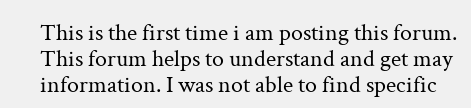This is the first time i am posting this forum. This forum helps to understand and get may information. I was not able to find specific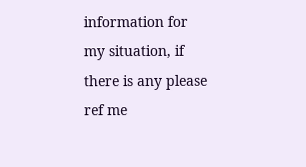information for my situation, if there is any please ref me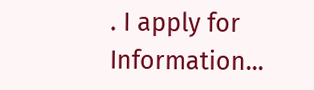. I apply for Information...